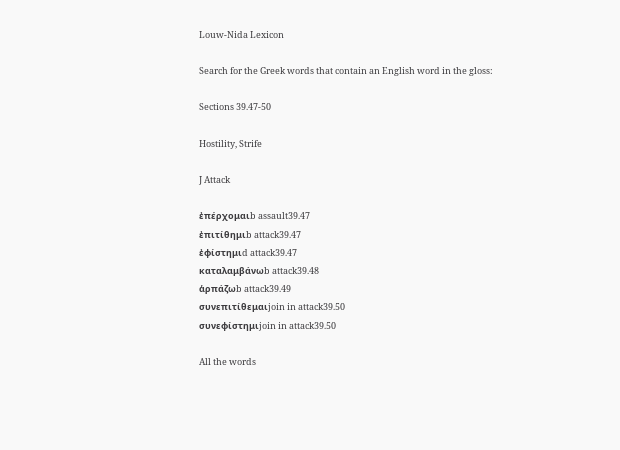Louw-Nida Lexicon

Search for the Greek words that contain an English word in the gloss:

Sections 39.47-50

Hostility, Strife

J Attack

ἐπέρχομαιb assault39.47
ἐπιτίθημιb attack39.47
ἐφίστημιd attack39.47
καταλαμβάνωb attack39.48
ἁρπάζωb attack39.49
συνεπιτίθεμαιjoin in attack39.50
συνεφίστημιjoin in attack39.50

All the words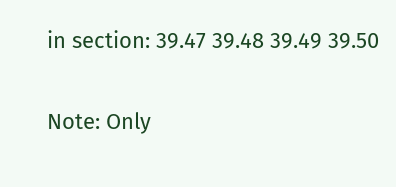in section: 39.47 39.48 39.49 39.50

Note: Only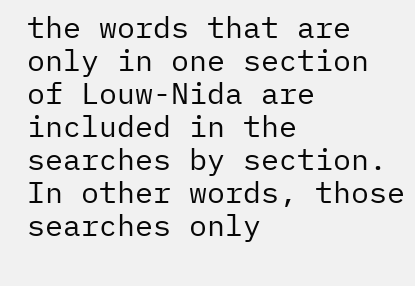the words that are only in one section of Louw-Nida are included in the searches by section. In other words, those searches only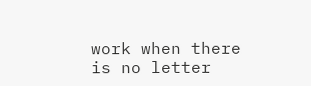work when there is no letter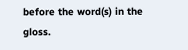before the word(s) in the gloss.